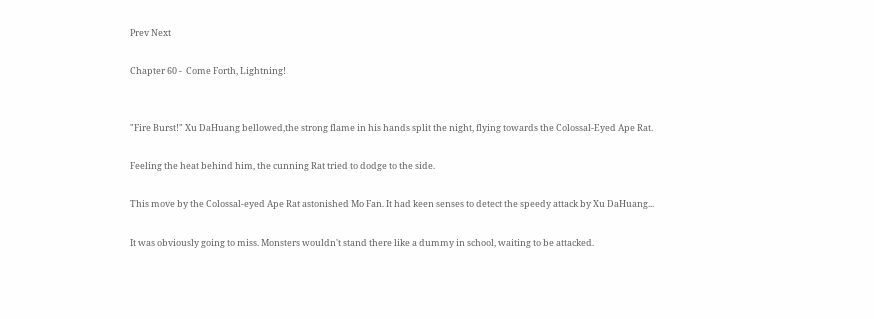Prev Next

Chapter 60 -  Come Forth, Lightning!


"Fire Burst!" Xu DaHuang bellowed,the strong flame in his hands split the night, flying towards the Colossal-Eyed Ape Rat.

Feeling the heat behind him, the cunning Rat tried to dodge to the side.

This move by the Colossal-eyed Ape Rat astonished Mo Fan. It had keen senses to detect the speedy attack by Xu DaHuang...

It was obviously going to miss. Monsters wouldn't stand there like a dummy in school, waiting to be attacked.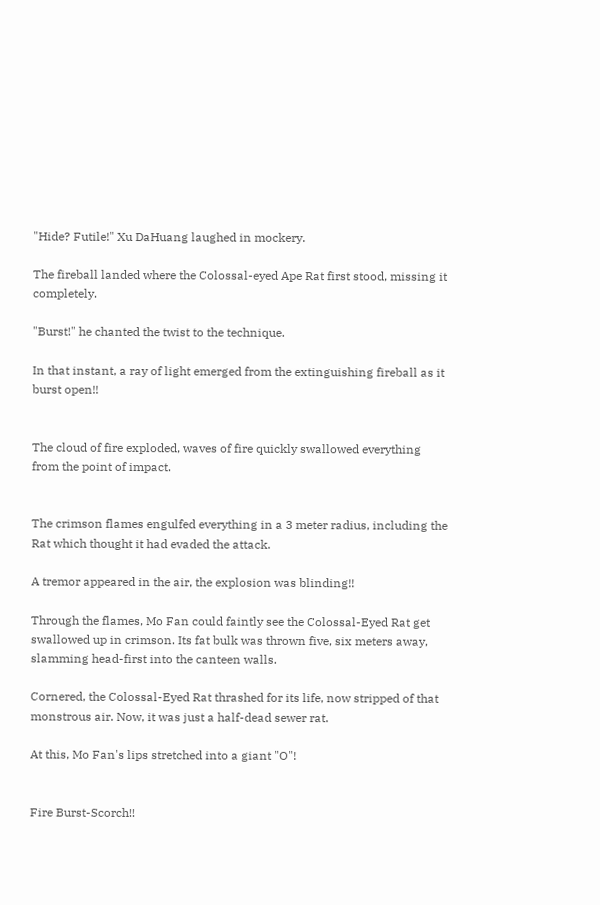"Hide? Futile!" Xu DaHuang laughed in mockery.

The fireball landed where the Colossal-eyed Ape Rat first stood, missing it completely.

"Burst!" he chanted the twist to the technique.

In that instant, a ray of light emerged from the extinguishing fireball as it burst open!!


The cloud of fire exploded, waves of fire quickly swallowed everything from the point of impact.


The crimson flames engulfed everything in a 3 meter radius, including the Rat which thought it had evaded the attack.

A tremor appeared in the air, the explosion was blinding!!

Through the flames, Mo Fan could faintly see the Colossal-Eyed Rat get swallowed up in crimson. Its fat bulk was thrown five, six meters away, slamming head-first into the canteen walls.

Cornered, the Colossal-Eyed Rat thrashed for its life, now stripped of that monstrous air. Now, it was just a half-dead sewer rat.

At this, Mo Fan's lips stretched into a giant "O"!


Fire Burst-Scorch!!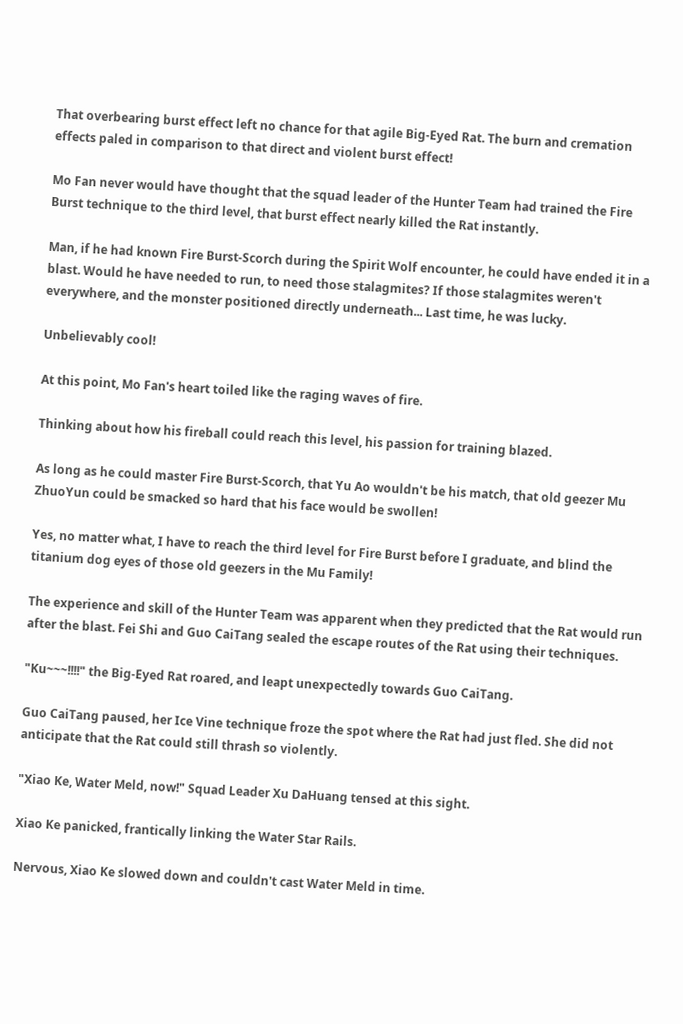That overbearing burst effect left no chance for that agile Big-Eyed Rat. The burn and cremation effects paled in comparison to that direct and violent burst effect!

Mo Fan never would have thought that the squad leader of the Hunter Team had trained the Fire Burst technique to the third level, that burst effect nearly killed the Rat instantly.

Man, if he had known Fire Burst-Scorch during the Spirit Wolf encounter, he could have ended it in a blast. Would he have needed to run, to need those stalagmites? If those stalagmites weren't everywhere, and the monster positioned directly underneath... Last time, he was lucky.

Unbelievably cool!

At this point, Mo Fan's heart toiled like the raging waves of fire.

Thinking about how his fireball could reach this level, his passion for training blazed.

As long as he could master Fire Burst-Scorch, that Yu Ao wouldn't be his match, that old geezer Mu ZhuoYun could be smacked so hard that his face would be swollen!

Yes, no matter what, I have to reach the third level for Fire Burst before I graduate, and blind the titanium dog eyes of those old geezers in the Mu Family!

The experience and skill of the Hunter Team was apparent when they predicted that the Rat would run after the blast. Fei Shi and Guo CaiTang sealed the escape routes of the Rat using their techniques.

"Ku~~~!!!!" the Big-Eyed Rat roared, and leapt unexpectedly towards Guo CaiTang.

Guo CaiTang paused, her Ice Vine technique froze the spot where the Rat had just fled. She did not anticipate that the Rat could still thrash so violently.

"Xiao Ke, Water Meld, now!" Squad Leader Xu DaHuang tensed at this sight.

Xiao Ke panicked, frantically linking the Water Star Rails.

Nervous, Xiao Ke slowed down and couldn't cast Water Meld in time.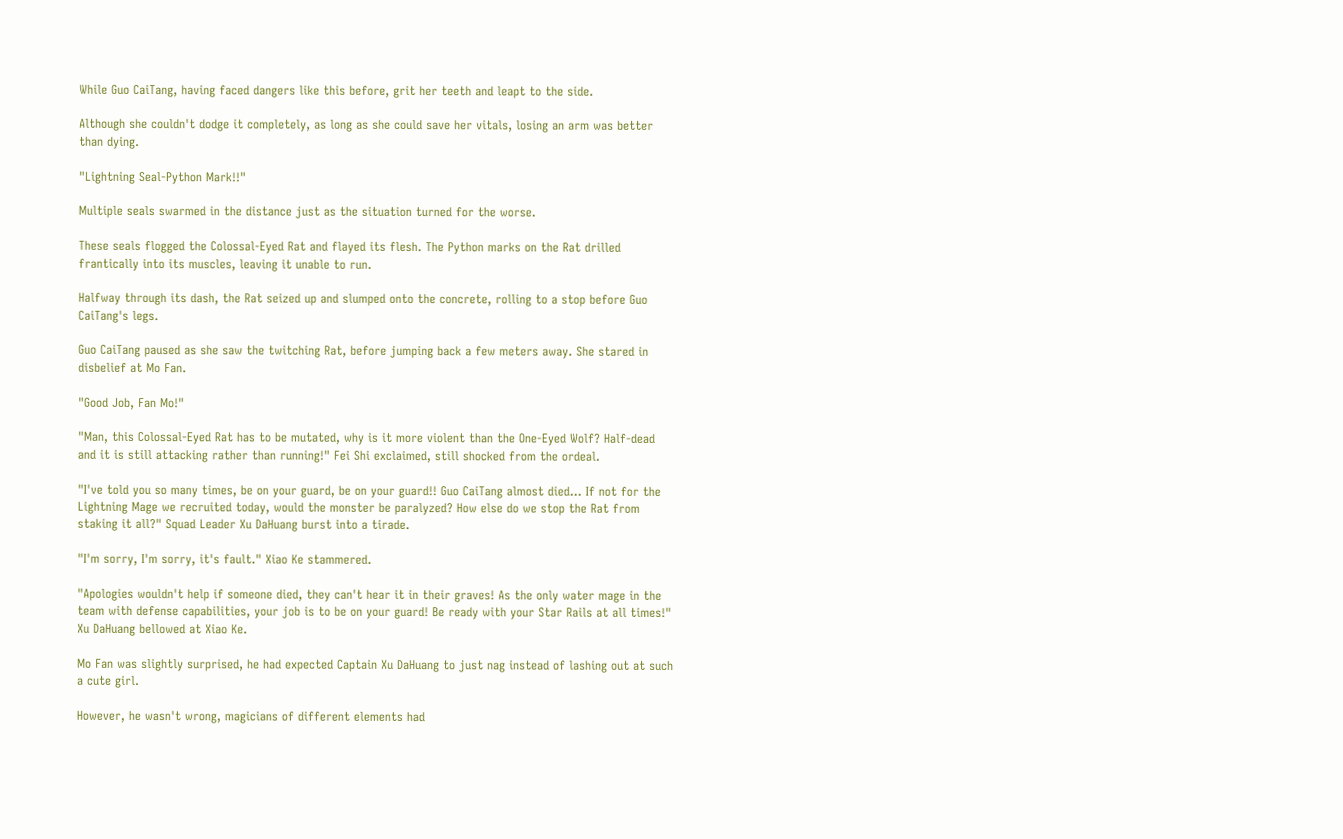While Guo CaiTang, having faced dangers like this before, grit her teeth and leapt to the side.

Although she couldn't dodge it completely, as long as she could save her vitals, losing an arm was better than dying.

"Lightning Seal-Python Mark!!"

Multiple seals swarmed in the distance just as the situation turned for the worse.

These seals flogged the Colossal-Eyed Rat and flayed its flesh. The Python marks on the Rat drilled frantically into its muscles, leaving it unable to run.

Halfway through its dash, the Rat seized up and slumped onto the concrete, rolling to a stop before Guo CaiTang's legs.

Guo CaiTang paused as she saw the twitching Rat, before jumping back a few meters away. She stared in disbelief at Mo Fan.

"Good Job, Fan Mo!"

"Man, this Colossal-Eyed Rat has to be mutated, why is it more violent than the One-Eyed Wolf? Half-dead and it is still attacking rather than running!" Fei Shi exclaimed, still shocked from the ordeal.

"I've told you so many times, be on your guard, be on your guard!! Guo CaiTang almost died… If not for the Lightning Mage we recruited today, would the monster be paralyzed? How else do we stop the Rat from staking it all?" Squad Leader Xu DaHuang burst into a tirade.

"I'm sorry, I'm sorry, it's fault." Xiao Ke stammered.

"Apologies wouldn't help if someone died, they can't hear it in their graves! As the only water mage in the team with defense capabilities, your job is to be on your guard! Be ready with your Star Rails at all times!" Xu DaHuang bellowed at Xiao Ke.

Mo Fan was slightly surprised, he had expected Captain Xu DaHuang to just nag instead of lashing out at such a cute girl.

However, he wasn't wrong, magicians of different elements had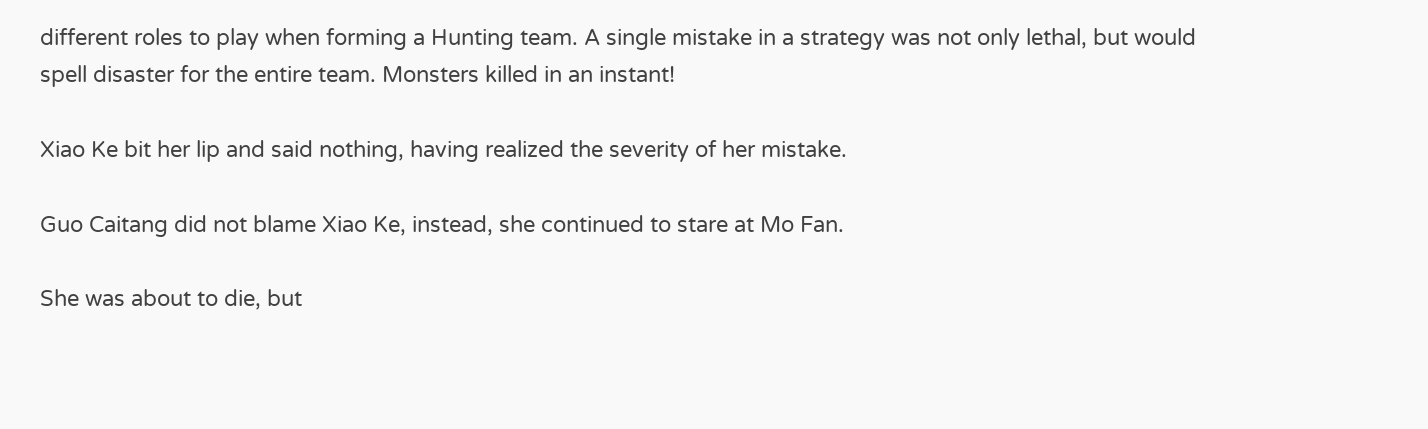different roles to play when forming a Hunting team. A single mistake in a strategy was not only lethal, but would spell disaster for the entire team. Monsters killed in an instant!

Xiao Ke bit her lip and said nothing, having realized the severity of her mistake.

Guo Caitang did not blame Xiao Ke, instead, she continued to stare at Mo Fan.

She was about to die, but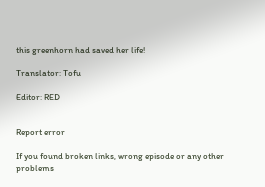this greenhorn had saved her life!

Translator: Tofu

Editor: RED


Report error

If you found broken links, wrong episode or any other problems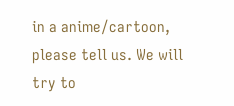in a anime/cartoon, please tell us. We will try to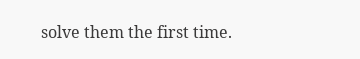solve them the first time.